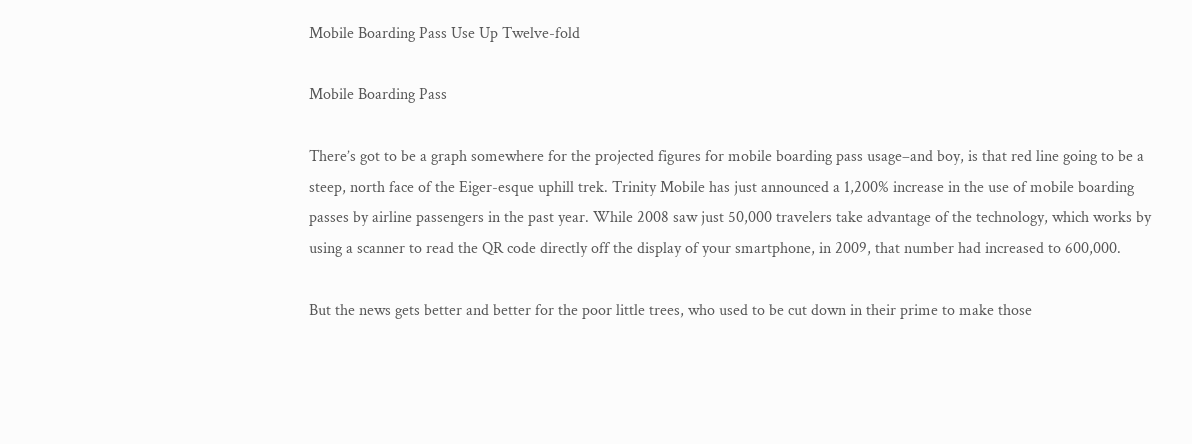Mobile Boarding Pass Use Up Twelve-fold

Mobile Boarding Pass

There’s got to be a graph somewhere for the projected figures for mobile boarding pass usage–and boy, is that red line going to be a steep, north face of the Eiger-esque uphill trek. Trinity Mobile has just announced a 1,200% increase in the use of mobile boarding passes by airline passengers in the past year. While 2008 saw just 50,000 travelers take advantage of the technology, which works by using a scanner to read the QR code directly off the display of your smartphone, in 2009, that number had increased to 600,000.

But the news gets better and better for the poor little trees, who used to be cut down in their prime to make those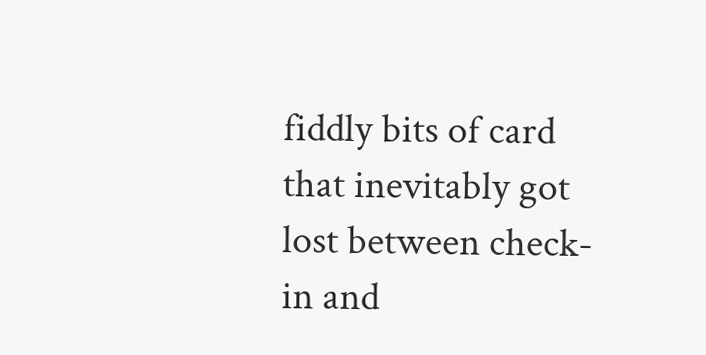fiddly bits of card that inevitably got lost between check-in and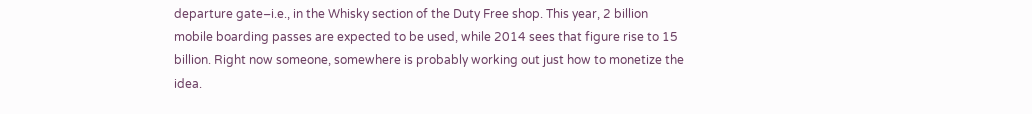departure gate–i.e., in the Whisky section of the Duty Free shop. This year, 2 billion mobile boarding passes are expected to be used, while 2014 sees that figure rise to 15 billion. Right now someone, somewhere is probably working out just how to monetize the idea.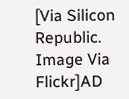[Via Silicon Republic. Image Via Flickr]AD